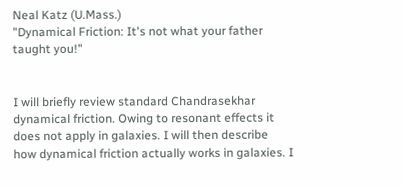Neal Katz (U.Mass.)
"Dynamical Friction: It's not what your father taught you!"


I will briefly review standard Chandrasekhar dynamical friction. Owing to resonant effects it does not apply in galaxies. I will then describe how dynamical friction actually works in galaxies. I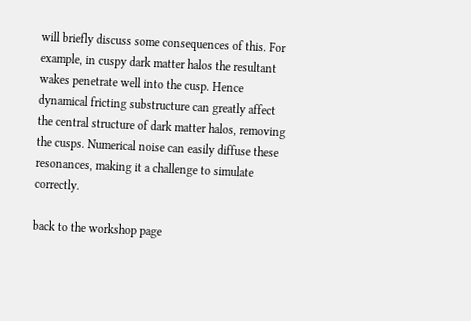will briefly discuss some consequences of this. For example, in cuspy dark matter halos the resultant wakes penetrate well into the cusp. Hence dynamical fricting substructure can greatly affect the central structure of dark matter halos, removing the cusps. Numerical noise can easily diffuse these resonances, making it a challenge to simulate correctly.

back to the workshop page